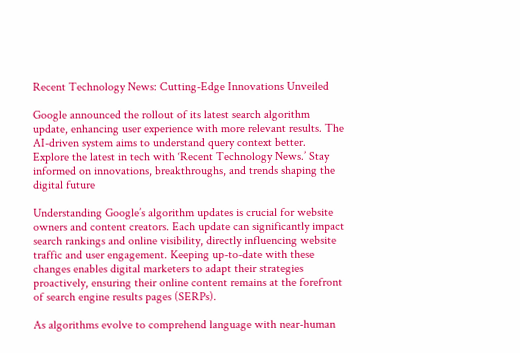Recent Technology News: Cutting-Edge Innovations Unveiled

Google announced the rollout of its latest search algorithm update, enhancing user experience with more relevant results. The AI-driven system aims to understand query context better. Explore the latest in tech with ‘Recent Technology News.’ Stay informed on innovations, breakthroughs, and trends shaping the digital future

Understanding Google’s algorithm updates is crucial for website owners and content creators. Each update can significantly impact search rankings and online visibility, directly influencing website traffic and user engagement. Keeping up-to-date with these changes enables digital marketers to adapt their strategies proactively, ensuring their online content remains at the forefront of search engine results pages (SERPs).

As algorithms evolve to comprehend language with near-human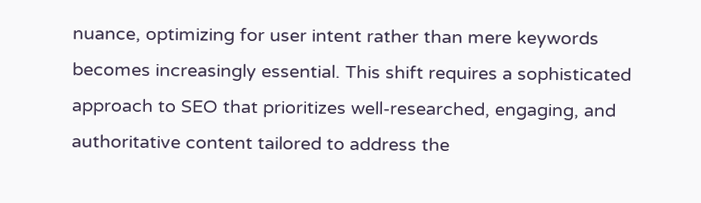nuance, optimizing for user intent rather than mere keywords becomes increasingly essential. This shift requires a sophisticated approach to SEO that prioritizes well-researched, engaging, and authoritative content tailored to address the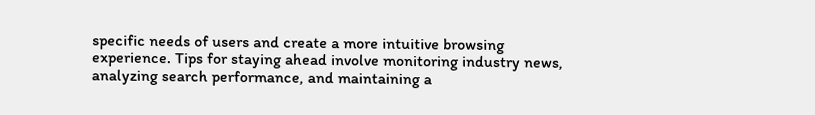specific needs of users and create a more intuitive browsing experience. Tips for staying ahead involve monitoring industry news, analyzing search performance, and maintaining a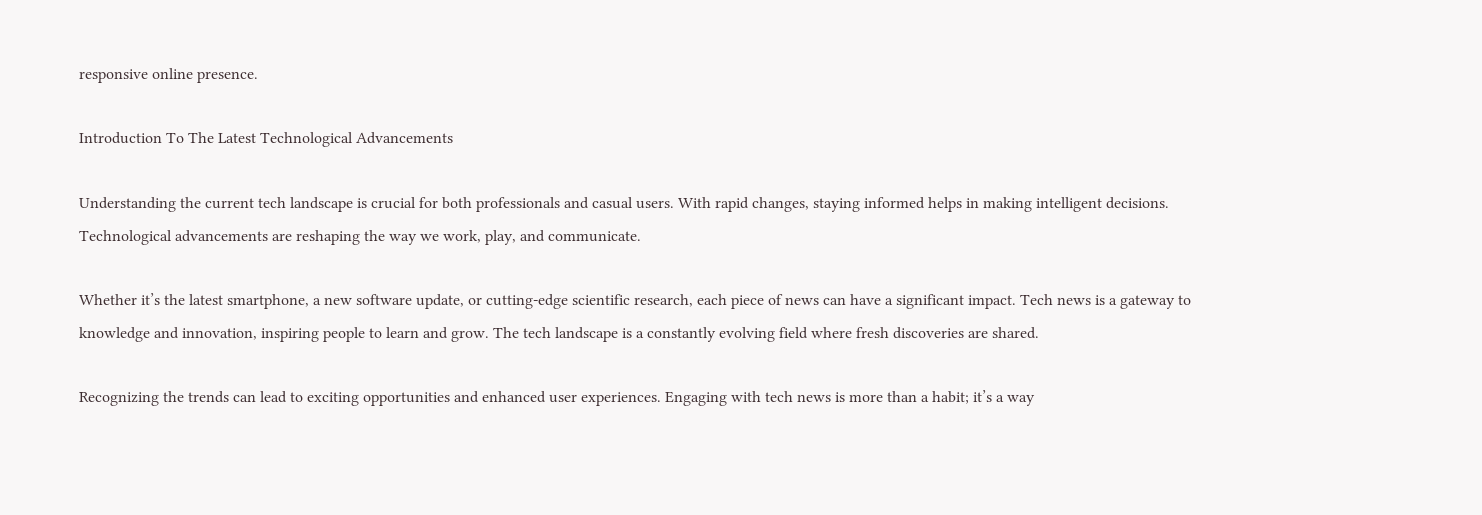responsive online presence.

Introduction To The Latest Technological Advancements

Understanding the current tech landscape is crucial for both professionals and casual users. With rapid changes, staying informed helps in making intelligent decisions. Technological advancements are reshaping the way we work, play, and communicate.

Whether it’s the latest smartphone, a new software update, or cutting-edge scientific research, each piece of news can have a significant impact. Tech news is a gateway to knowledge and innovation, inspiring people to learn and grow. The tech landscape is a constantly evolving field where fresh discoveries are shared.

Recognizing the trends can lead to exciting opportunities and enhanced user experiences. Engaging with tech news is more than a habit; it’s a way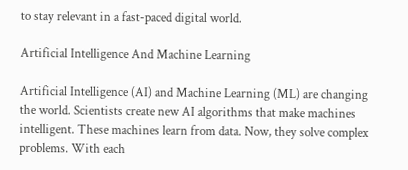to stay relevant in a fast-paced digital world.

Artificial Intelligence And Machine Learning

Artificial Intelligence (AI) and Machine Learning (ML) are changing the world. Scientists create new AI algorithms that make machines intelligent. These machines learn from data. Now, they solve complex problems. With each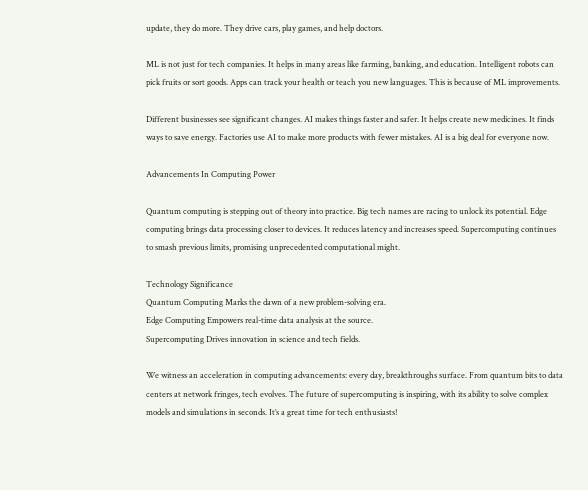update, they do more. They drive cars, play games, and help doctors.

ML is not just for tech companies. It helps in many areas like farming, banking, and education. Intelligent robots can pick fruits or sort goods. Apps can track your health or teach you new languages. This is because of ML improvements.

Different businesses see significant changes. AI makes things faster and safer. It helps create new medicines. It finds ways to save energy. Factories use AI to make more products with fewer mistakes. AI is a big deal for everyone now.

Advancements In Computing Power

Quantum computing is stepping out of theory into practice. Big tech names are racing to unlock its potential. Edge computing brings data processing closer to devices. It reduces latency and increases speed. Supercomputing continues to smash previous limits, promising unprecedented computational might.

Technology Significance
Quantum Computing Marks the dawn of a new problem-solving era.
Edge Computing Empowers real-time data analysis at the source.
Supercomputing Drives innovation in science and tech fields.

We witness an acceleration in computing advancements: every day, breakthroughs surface. From quantum bits to data centers at network fringes, tech evolves. The future of supercomputing is inspiring, with its ability to solve complex models and simulations in seconds. It’s a great time for tech enthusiasts!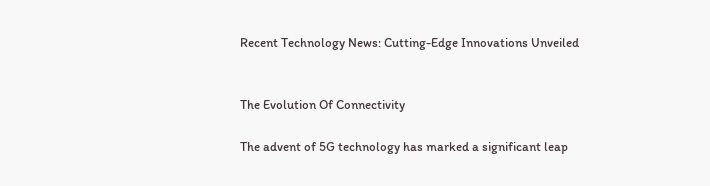Recent Technology News: Cutting-Edge Innovations Unveiled


The Evolution Of Connectivity

The advent of 5G technology has marked a significant leap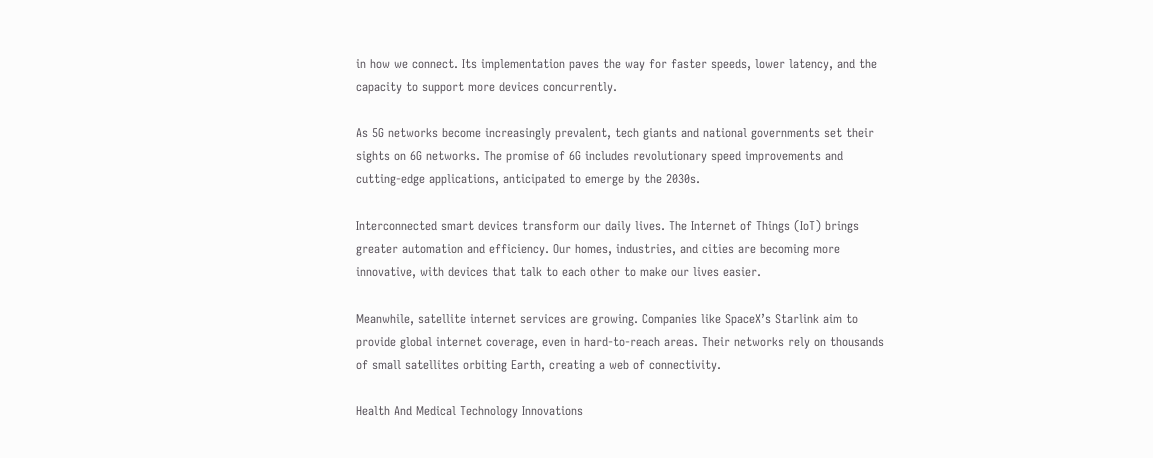in how we connect. Its implementation paves the way for faster speeds, lower latency, and the capacity to support more devices concurrently.

As 5G networks become increasingly prevalent, tech giants and national governments set their sights on 6G networks. The promise of 6G includes revolutionary speed improvements and cutting-edge applications, anticipated to emerge by the 2030s.

Interconnected smart devices transform our daily lives. The Internet of Things (IoT) brings greater automation and efficiency. Our homes, industries, and cities are becoming more innovative, with devices that talk to each other to make our lives easier.

Meanwhile, satellite internet services are growing. Companies like SpaceX’s Starlink aim to provide global internet coverage, even in hard-to-reach areas. Their networks rely on thousands of small satellites orbiting Earth, creating a web of connectivity.

Health And Medical Technology Innovations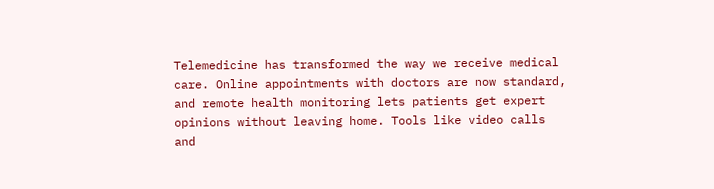Telemedicine has transformed the way we receive medical care. Online appointments with doctors are now standard, and remote health monitoring lets patients get expert opinions without leaving home. Tools like video calls and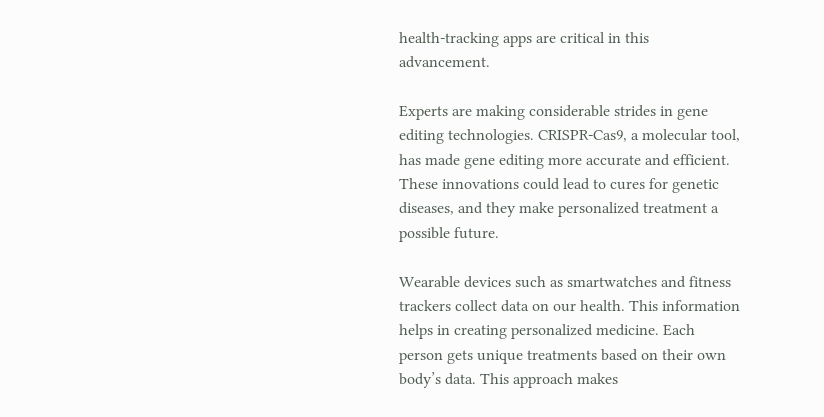health-tracking apps are critical in this advancement.

Experts are making considerable strides in gene editing technologies. CRISPR-Cas9, a molecular tool, has made gene editing more accurate and efficient. These innovations could lead to cures for genetic diseases, and they make personalized treatment a possible future.

Wearable devices such as smartwatches and fitness trackers collect data on our health. This information helps in creating personalized medicine. Each person gets unique treatments based on their own body’s data. This approach makes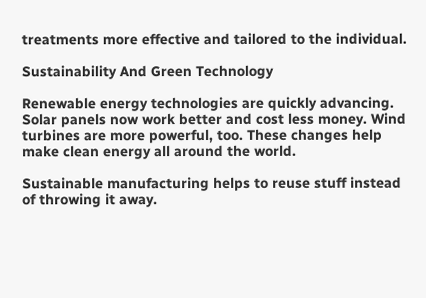treatments more effective and tailored to the individual.

Sustainability And Green Technology

Renewable energy technologies are quickly advancing. Solar panels now work better and cost less money. Wind turbines are more powerful, too. These changes help make clean energy all around the world.

Sustainable manufacturing helps to reuse stuff instead of throwing it away.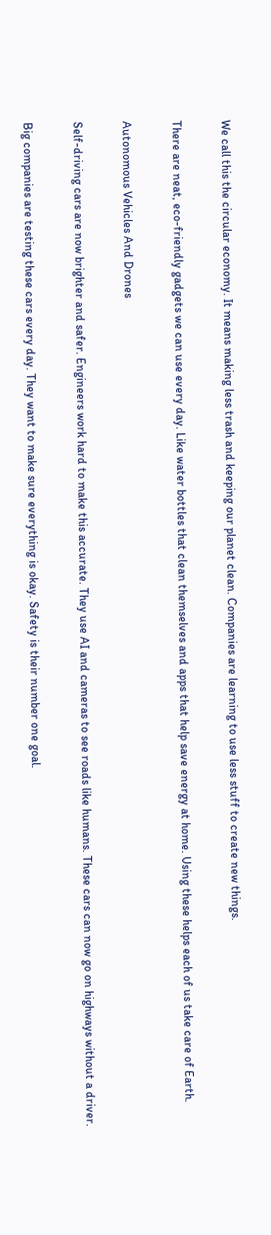We call this the circular economy. It means making less trash and keeping our planet clean. Companies are learning to use less stuff to create new things.

There are neat, eco-friendly gadgets we can use every day. Like water bottles that clean themselves and apps that help save energy at home. Using these helps each of us take care of Earth.

Autonomous Vehicles And Drones

Self-driving cars are now brighter and safer. Engineers work hard to make this accurate. They use AI and cameras to see roads like humans. These cars can now go on highways without a driver.

Big companies are testing these cars every day. They want to make sure everything is okay. Safety is their number one goal.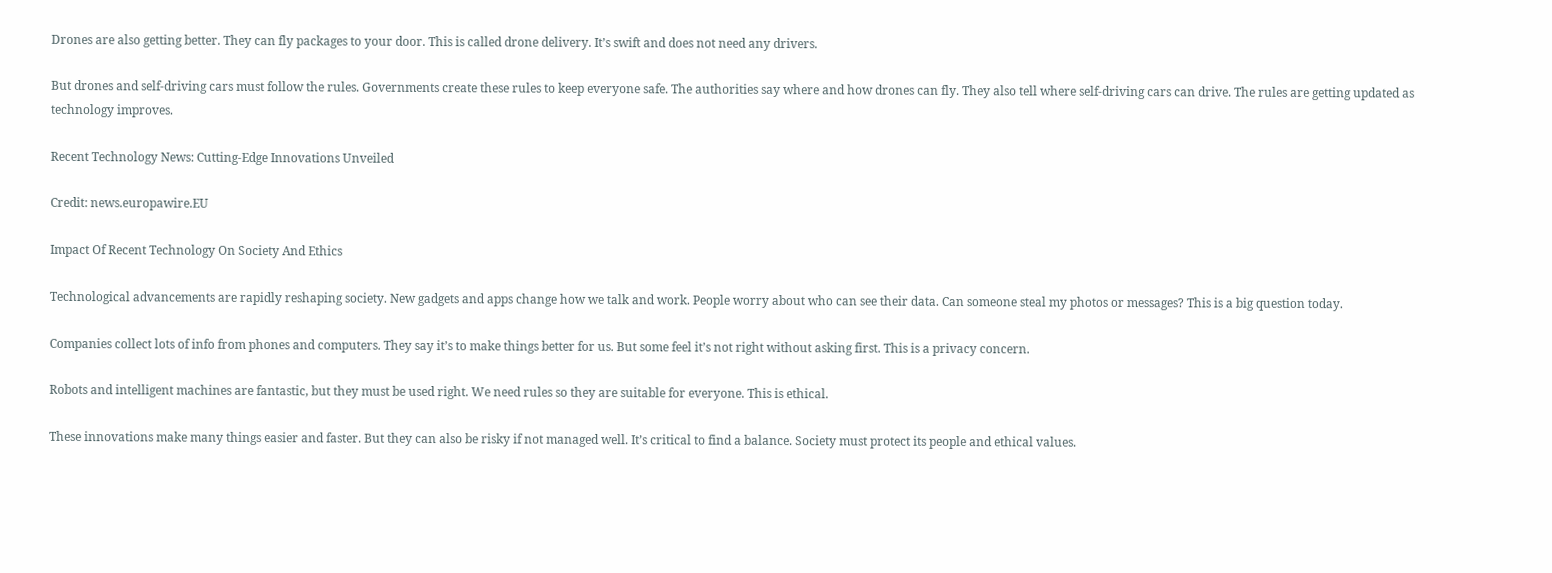Drones are also getting better. They can fly packages to your door. This is called drone delivery. It’s swift and does not need any drivers.

But drones and self-driving cars must follow the rules. Governments create these rules to keep everyone safe. The authorities say where and how drones can fly. They also tell where self-driving cars can drive. The rules are getting updated as technology improves.

Recent Technology News: Cutting-Edge Innovations Unveiled

Credit: news.europawire.EU

Impact Of Recent Technology On Society And Ethics

Technological advancements are rapidly reshaping society. New gadgets and apps change how we talk and work. People worry about who can see their data. Can someone steal my photos or messages? This is a big question today.

Companies collect lots of info from phones and computers. They say it’s to make things better for us. But some feel it’s not right without asking first. This is a privacy concern.

Robots and intelligent machines are fantastic, but they must be used right. We need rules so they are suitable for everyone. This is ethical.

These innovations make many things easier and faster. But they can also be risky if not managed well. It’s critical to find a balance. Society must protect its people and ethical values.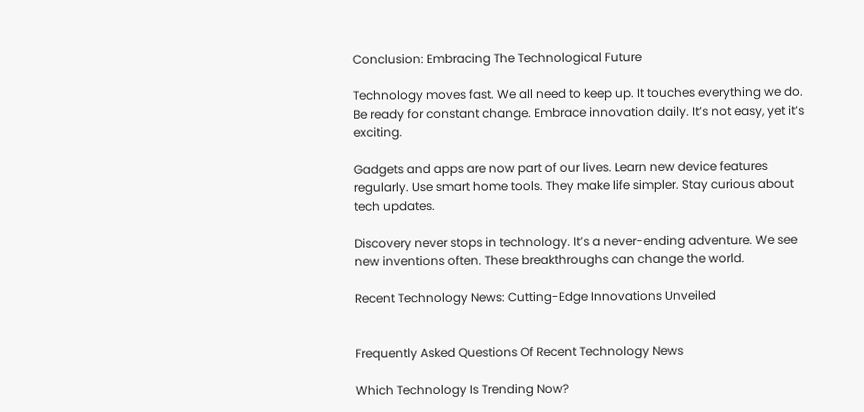Conclusion: Embracing The Technological Future

Technology moves fast. We all need to keep up. It touches everything we do. Be ready for constant change. Embrace innovation daily. It’s not easy, yet it’s exciting.

Gadgets and apps are now part of our lives. Learn new device features regularly. Use smart home tools. They make life simpler. Stay curious about tech updates.

Discovery never stops in technology. It’s a never-ending adventure. We see new inventions often. These breakthroughs can change the world.

Recent Technology News: Cutting-Edge Innovations Unveiled


Frequently Asked Questions Of Recent Technology News

Which Technology Is Trending Now?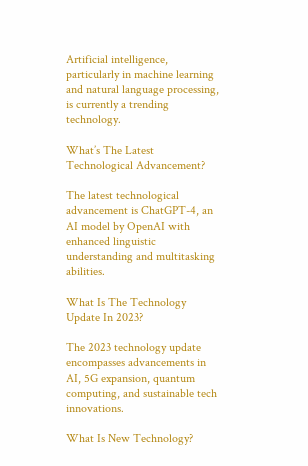Artificial intelligence, particularly in machine learning and natural language processing, is currently a trending technology.

What’s The Latest Technological Advancement?

The latest technological advancement is ChatGPT-4, an AI model by OpenAI with enhanced linguistic understanding and multitasking abilities.

What Is The Technology Update In 2023?

The 2023 technology update encompasses advancements in AI, 5G expansion, quantum computing, and sustainable tech innovations.

What Is New Technology?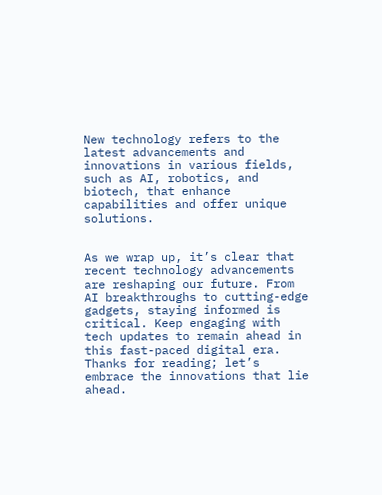New technology refers to the latest advancements and innovations in various fields, such as AI, robotics, and biotech, that enhance capabilities and offer unique solutions.


As we wrap up, it’s clear that recent technology advancements are reshaping our future. From AI breakthroughs to cutting-edge gadgets, staying informed is critical. Keep engaging with tech updates to remain ahead in this fast-paced digital era. Thanks for reading; let’s embrace the innovations that lie ahead.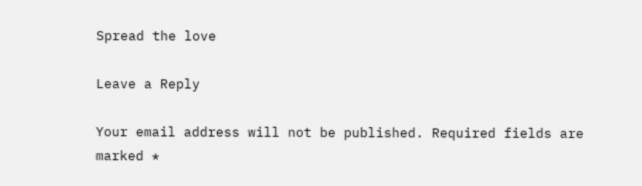Spread the love

Leave a Reply

Your email address will not be published. Required fields are marked *